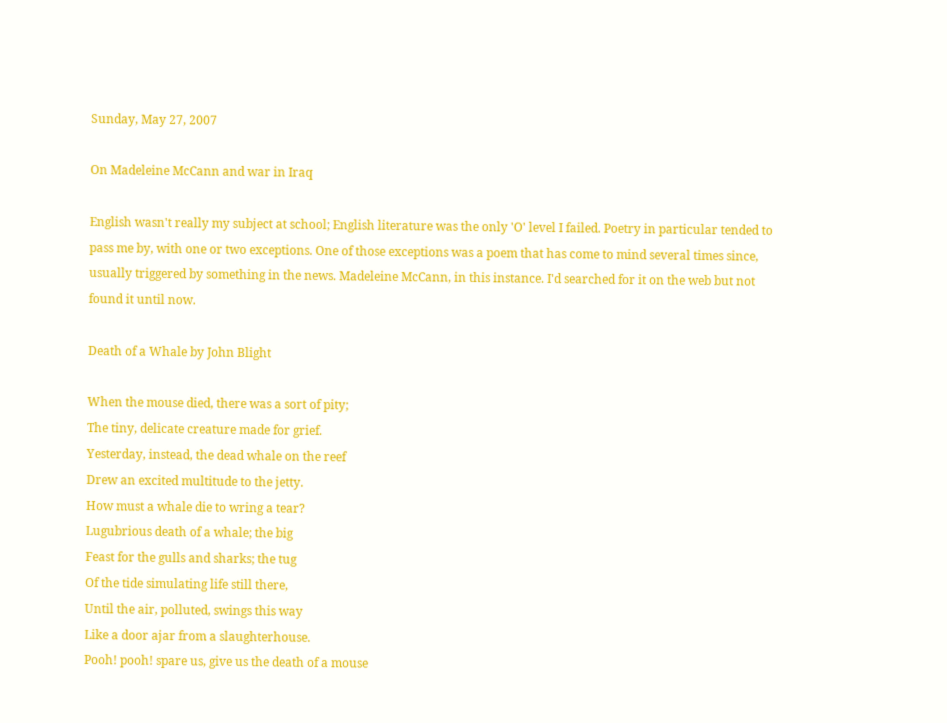Sunday, May 27, 2007

On Madeleine McCann and war in Iraq

English wasn't really my subject at school; English literature was the only 'O' level I failed. Poetry in particular tended to pass me by, with one or two exceptions. One of those exceptions was a poem that has come to mind several times since, usually triggered by something in the news. Madeleine McCann, in this instance. I'd searched for it on the web but not found it until now.

Death of a Whale by John Blight

When the mouse died, there was a sort of pity;
The tiny, delicate creature made for grief.
Yesterday, instead, the dead whale on the reef
Drew an excited multitude to the jetty.
How must a whale die to wring a tear?
Lugubrious death of a whale; the big
Feast for the gulls and sharks; the tug
Of the tide simulating life still there,
Until the air, polluted, swings this way
Like a door ajar from a slaughterhouse.
Pooh! pooh! spare us, give us the death of a mouse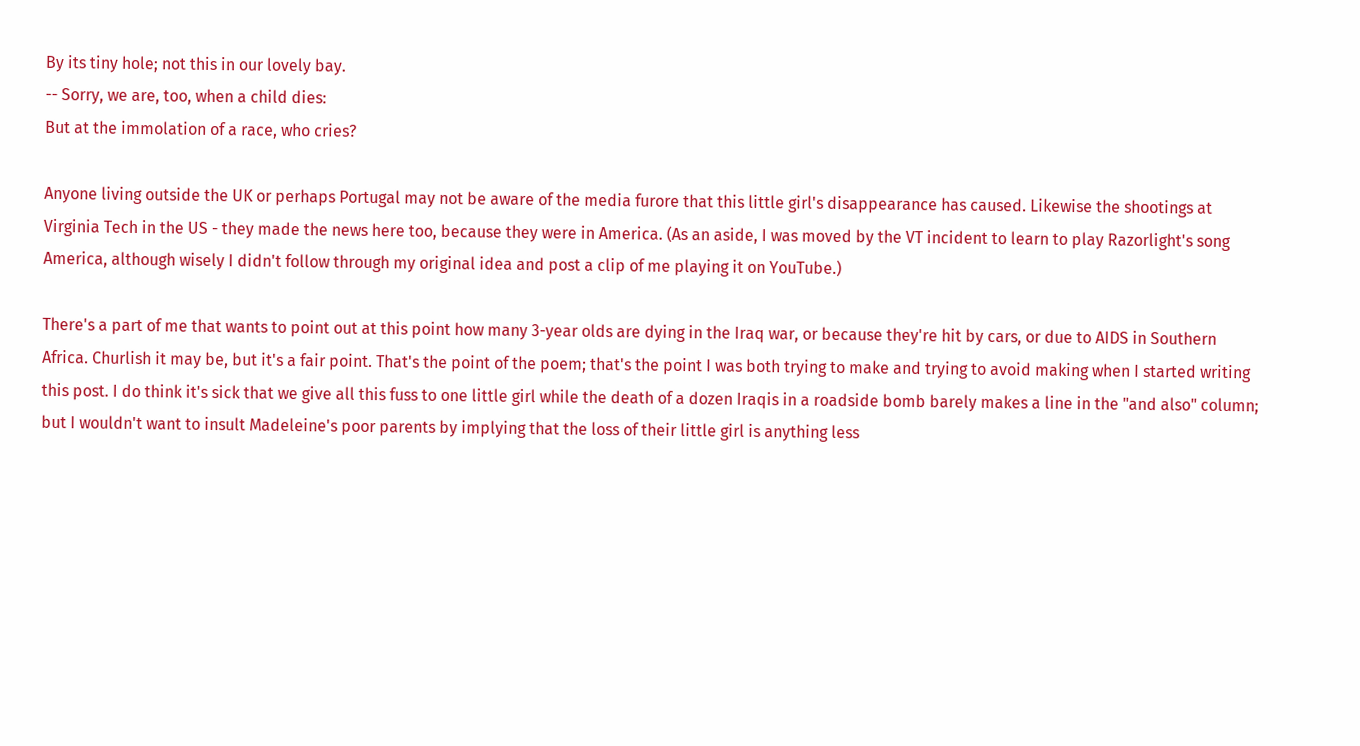By its tiny hole; not this in our lovely bay.
-- Sorry, we are, too, when a child dies:
But at the immolation of a race, who cries?

Anyone living outside the UK or perhaps Portugal may not be aware of the media furore that this little girl's disappearance has caused. Likewise the shootings at Virginia Tech in the US - they made the news here too, because they were in America. (As an aside, I was moved by the VT incident to learn to play Razorlight's song America, although wisely I didn't follow through my original idea and post a clip of me playing it on YouTube.)

There's a part of me that wants to point out at this point how many 3-year olds are dying in the Iraq war, or because they're hit by cars, or due to AIDS in Southern Africa. Churlish it may be, but it's a fair point. That's the point of the poem; that's the point I was both trying to make and trying to avoid making when I started writing this post. I do think it's sick that we give all this fuss to one little girl while the death of a dozen Iraqis in a roadside bomb barely makes a line in the "and also" column; but I wouldn't want to insult Madeleine's poor parents by implying that the loss of their little girl is anything less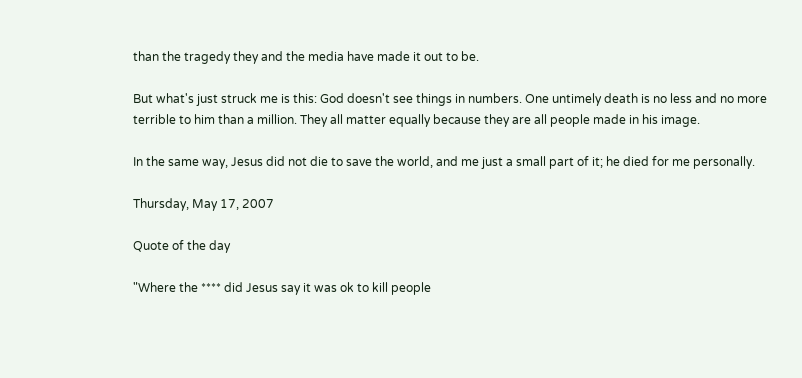than the tragedy they and the media have made it out to be.

But what's just struck me is this: God doesn't see things in numbers. One untimely death is no less and no more terrible to him than a million. They all matter equally because they are all people made in his image.

In the same way, Jesus did not die to save the world, and me just a small part of it; he died for me personally.

Thursday, May 17, 2007

Quote of the day

"Where the **** did Jesus say it was ok to kill people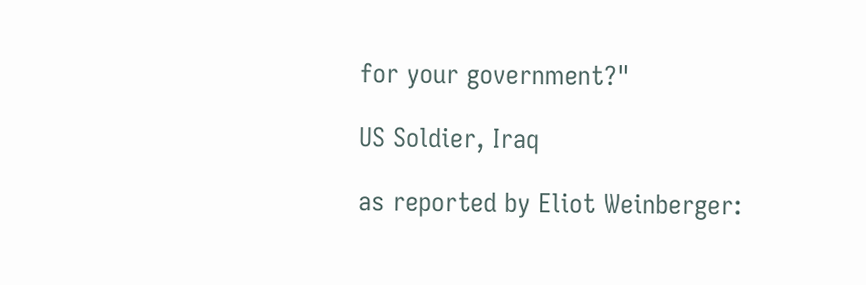for your government?"

US Soldier, Iraq

as reported by Eliot Weinberger: